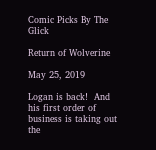Comic Picks By The Glick

Return of Wolverine

May 25, 2019

Logan is back!  And his first order of business is taking out the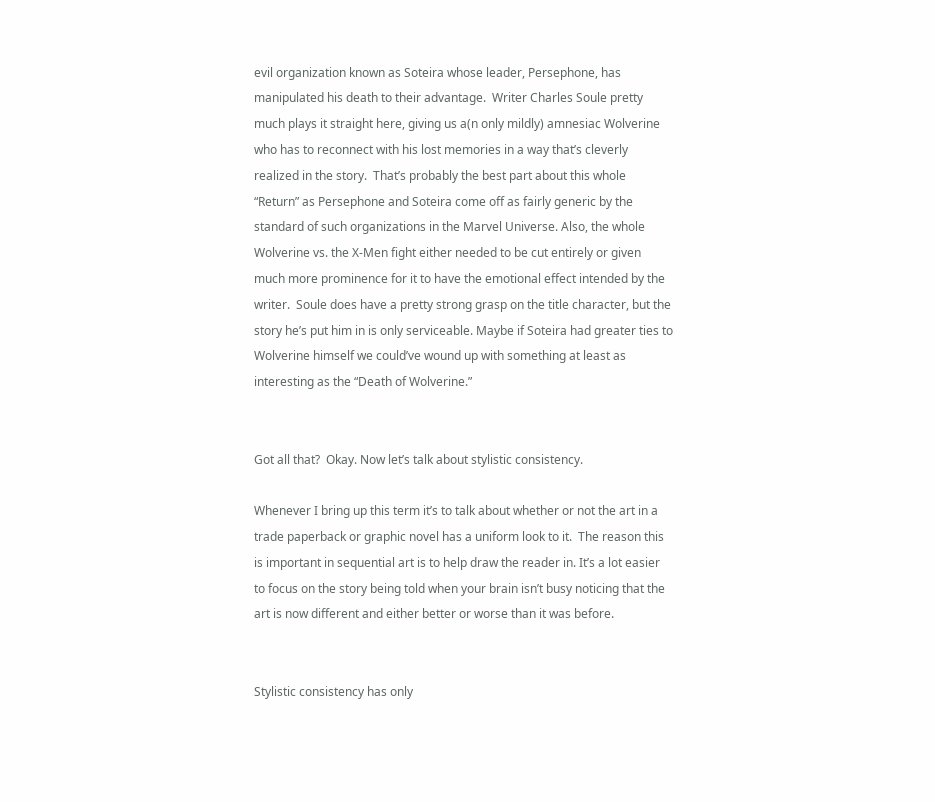evil organization known as Soteira whose leader, Persephone, has manipulated his death to their advantage.  Writer Charles Soule pretty much plays it straight here, giving us a(n only mildly) amnesiac Wolverine who has to reconnect with his lost memories in a way that’s cleverly realized in the story.  That’s probably the best part about this whole “Return” as Persephone and Soteira come off as fairly generic by the standard of such organizations in the Marvel Universe. Also, the whole Wolverine vs. the X-Men fight either needed to be cut entirely or given much more prominence for it to have the emotional effect intended by the writer.  Soule does have a pretty strong grasp on the title character, but the story he’s put him in is only serviceable. Maybe if Soteira had greater ties to Wolverine himself we could’ve wound up with something at least as interesting as the “Death of Wolverine.”


Got all that?  Okay. Now let’s talk about stylistic consistency.

Whenever I bring up this term it’s to talk about whether or not the art in a trade paperback or graphic novel has a uniform look to it.  The reason this is important in sequential art is to help draw the reader in. It’s a lot easier to focus on the story being told when your brain isn’t busy noticing that the art is now different and either better or worse than it was before.


Stylistic consistency has only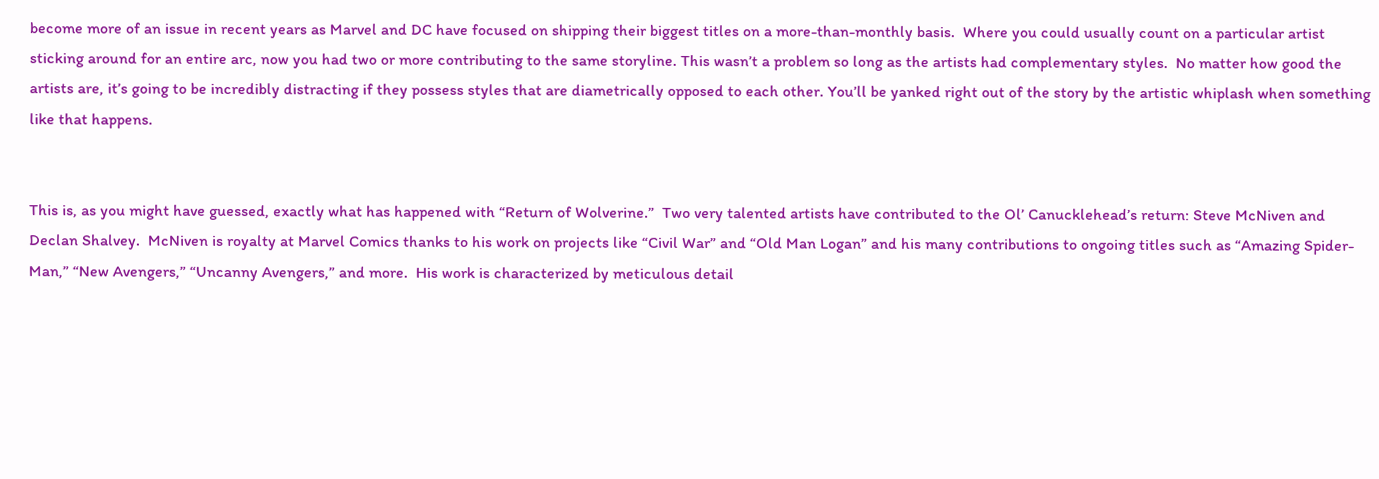become more of an issue in recent years as Marvel and DC have focused on shipping their biggest titles on a more-than-monthly basis.  Where you could usually count on a particular artist sticking around for an entire arc, now you had two or more contributing to the same storyline. This wasn’t a problem so long as the artists had complementary styles.  No matter how good the artists are, it’s going to be incredibly distracting if they possess styles that are diametrically opposed to each other. You’ll be yanked right out of the story by the artistic whiplash when something like that happens.


This is, as you might have guessed, exactly what has happened with “Return of Wolverine.”  Two very talented artists have contributed to the Ol’ Canucklehead’s return: Steve McNiven and Declan Shalvey.  McNiven is royalty at Marvel Comics thanks to his work on projects like “Civil War” and “Old Man Logan” and his many contributions to ongoing titles such as “Amazing Spider-Man,” “New Avengers,” “Uncanny Avengers,” and more.  His work is characterized by meticulous detail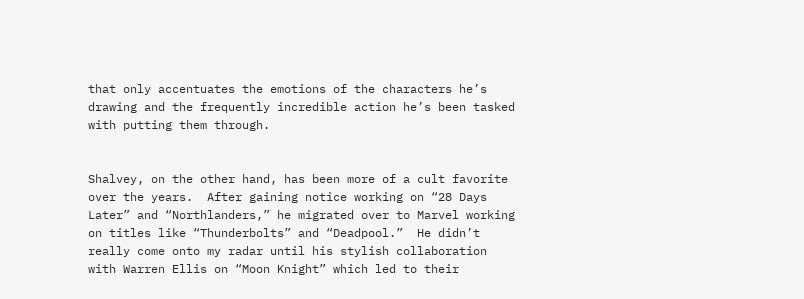that only accentuates the emotions of the characters he’s drawing and the frequently incredible action he’s been tasked with putting them through.


Shalvey, on the other hand, has been more of a cult favorite over the years.  After gaining notice working on “28 Days Later” and “Northlanders,” he migrated over to Marvel working on titles like “Thunderbolts” and “Deadpool.”  He didn’t really come onto my radar until his stylish collaboration with Warren Ellis on “Moon Knight” which led to their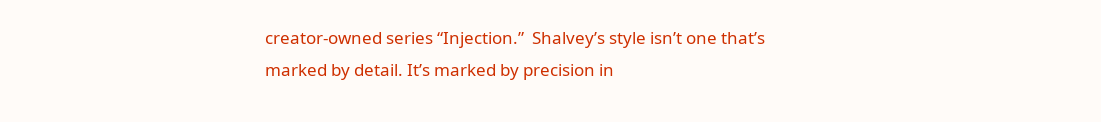creator-owned series “Injection.”  Shalvey’s style isn’t one that’s marked by detail. It’s marked by precision in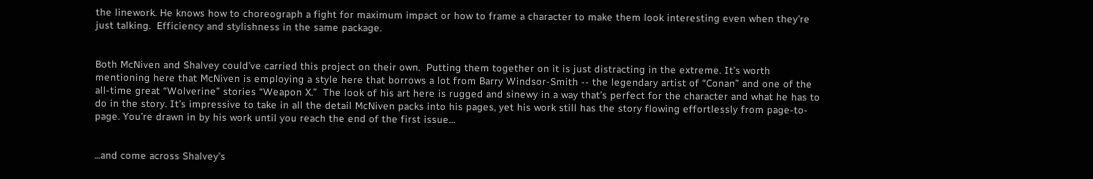the linework. He knows how to choreograph a fight for maximum impact or how to frame a character to make them look interesting even when they’re just talking.  Efficiency and stylishness in the same package.


Both McNiven and Shalvey could’ve carried this project on their own.  Putting them together on it is just distracting in the extreme. It’s worth mentioning here that McNiven is employing a style here that borrows a lot from Barry Windsor-Smith -- the legendary artist of “Conan” and one of the all-time great “Wolverine” stories “Weapon X.”  The look of his art here is rugged and sinewy in a way that’s perfect for the character and what he has to do in the story. It’s impressive to take in all the detail McNiven packs into his pages, yet his work still has the story flowing effortlessly from page-to-page. You’re drawn in by his work until you reach the end of the first issue…


...and come across Shalvey’s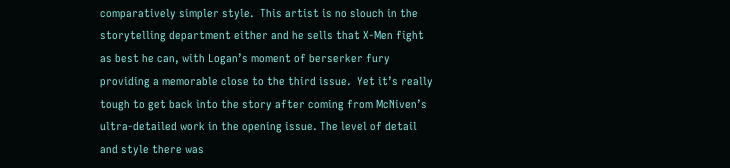comparatively simpler style.  This artist is no slouch in the storytelling department either and he sells that X-Men fight as best he can, with Logan’s moment of berserker fury providing a memorable close to the third issue.  Yet it’s really tough to get back into the story after coming from McNiven’s ultra-detailed work in the opening issue. The level of detail and style there was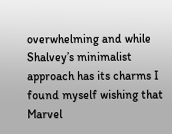overwhelming and while Shalvey’s minimalist approach has its charms I found myself wishing that Marvel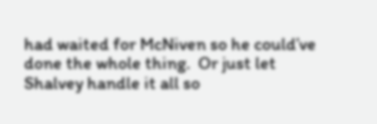had waited for McNiven so he could’ve done the whole thing.  Or just let Shalvey handle it all so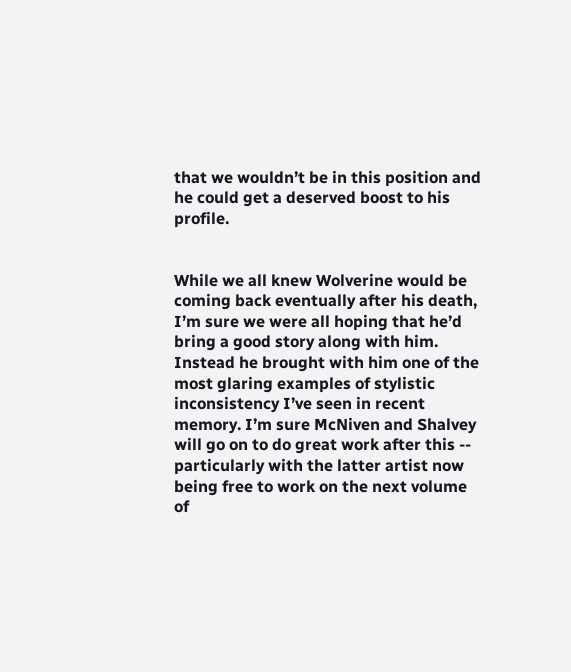that we wouldn’t be in this position and he could get a deserved boost to his profile.


While we all knew Wolverine would be coming back eventually after his death, I’m sure we were all hoping that he’d bring a good story along with him.  Instead he brought with him one of the most glaring examples of stylistic inconsistency I’ve seen in recent memory. I’m sure McNiven and Shalvey will go on to do great work after this -- particularly with the latter artist now being free to work on the next volume of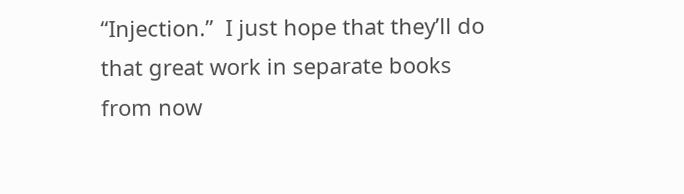“Injection.”  I just hope that they’ll do that great work in separate books from now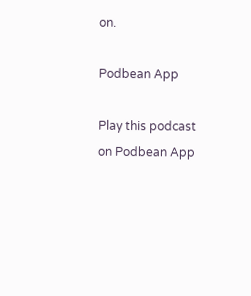on.

Podbean App

Play this podcast on Podbean App